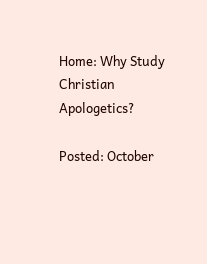Home: Why Study Christian Apologetics?

Posted: October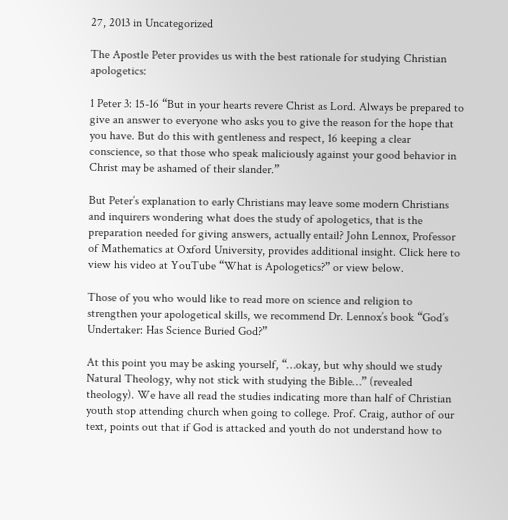27, 2013 in Uncategorized

The Apostle Peter provides us with the best rationale for studying Christian apologetics:

1 Peter 3: 15-16 “But in your hearts revere Christ as Lord. Always be prepared to give an answer to everyone who asks you to give the reason for the hope that you have. But do this with gentleness and respect, 16 keeping a clear conscience, so that those who speak maliciously against your good behavior in Christ may be ashamed of their slander.”

But Peter’s explanation to early Christians may leave some modern Christians and inquirers wondering what does the study of apologetics, that is the preparation needed for giving answers, actually entail? John Lennox, Professor of Mathematics at Oxford University, provides additional insight. Click here to view his video at YouTube “What is Apologetics?” or view below.

Those of you who would like to read more on science and religion to strengthen your apologetical skills, we recommend Dr. Lennox’s book “God’s Undertaker: Has Science Buried God?”

At this point you may be asking yourself, “…okay, but why should we study Natural Theology, why not stick with studying the Bible…” (revealed theology). We have all read the studies indicating more than half of Christian youth stop attending church when going to college. Prof. Craig, author of our text, points out that if God is attacked and youth do not understand how to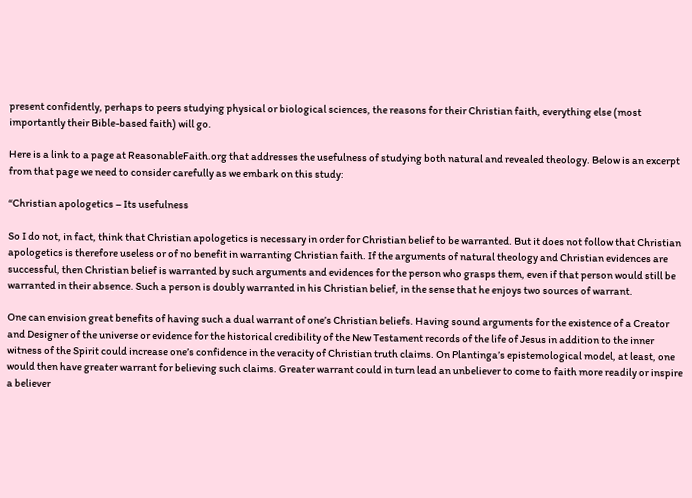present confidently, perhaps to peers studying physical or biological sciences, the reasons for their Christian faith, everything else (most importantly their Bible-based faith) will go.

Here is a link to a page at ReasonableFaith.org that addresses the usefulness of studying both natural and revealed theology. Below is an excerpt from that page we need to consider carefully as we embark on this study:

“Christian apologetics – Its usefulness

So I do not, in fact, think that Christian apologetics is necessary in order for Christian belief to be warranted. But it does not follow that Christian apologetics is therefore useless or of no benefit in warranting Christian faith. If the arguments of natural theology and Christian evidences are successful, then Christian belief is warranted by such arguments and evidences for the person who grasps them, even if that person would still be warranted in their absence. Such a person is doubly warranted in his Christian belief, in the sense that he enjoys two sources of warrant.

One can envision great benefits of having such a dual warrant of one’s Christian beliefs. Having sound arguments for the existence of a Creator and Designer of the universe or evidence for the historical credibility of the New Testament records of the life of Jesus in addition to the inner witness of the Spirit could increase one’s confidence in the veracity of Christian truth claims. On Plantinga’s epistemological model, at least, one would then have greater warrant for believing such claims. Greater warrant could in turn lead an unbeliever to come to faith more readily or inspire a believer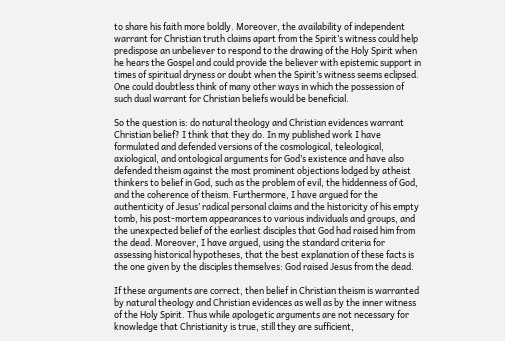to share his faith more boldly. Moreover, the availability of independent warrant for Christian truth claims apart from the Spirit’s witness could help predispose an unbeliever to respond to the drawing of the Holy Spirit when he hears the Gospel and could provide the believer with epistemic support in times of spiritual dryness or doubt when the Spirit’s witness seems eclipsed. One could doubtless think of many other ways in which the possession of such dual warrant for Christian beliefs would be beneficial.

So the question is: do natural theology and Christian evidences warrant Christian belief? I think that they do. In my published work I have formulated and defended versions of the cosmological, teleological, axiological, and ontological arguments for God’s existence and have also defended theism against the most prominent objections lodged by atheist thinkers to belief in God, such as the problem of evil, the hiddenness of God, and the coherence of theism. Furthermore, I have argued for the authenticity of Jesus’ radical personal claims and the historicity of his empty tomb, his post-mortem appearances to various individuals and groups, and the unexpected belief of the earliest disciples that God had raised him from the dead. Moreover, I have argued, using the standard criteria for assessing historical hypotheses, that the best explanation of these facts is the one given by the disciples themselves: God raised Jesus from the dead.

If these arguments are correct, then belief in Christian theism is warranted by natural theology and Christian evidences as well as by the inner witness of the Holy Spirit. Thus while apologetic arguments are not necessary for knowledge that Christianity is true, still they are sufficient,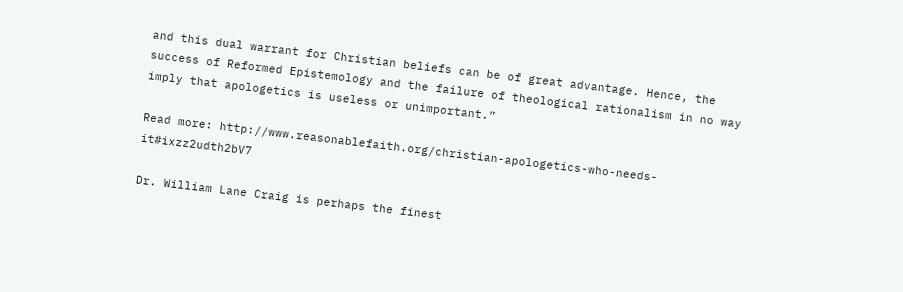and this dual warrant for Christian beliefs can be of great advantage. Hence, the success of Reformed Epistemology and the failure of theological rationalism in no way imply that apologetics is useless or unimportant.”

Read more: http://www.reasonablefaith.org/christian-apologetics-who-needs-it#ixzz2udth2bV7

Dr. William Lane Craig is perhaps the finest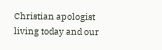Christian apologist living today and our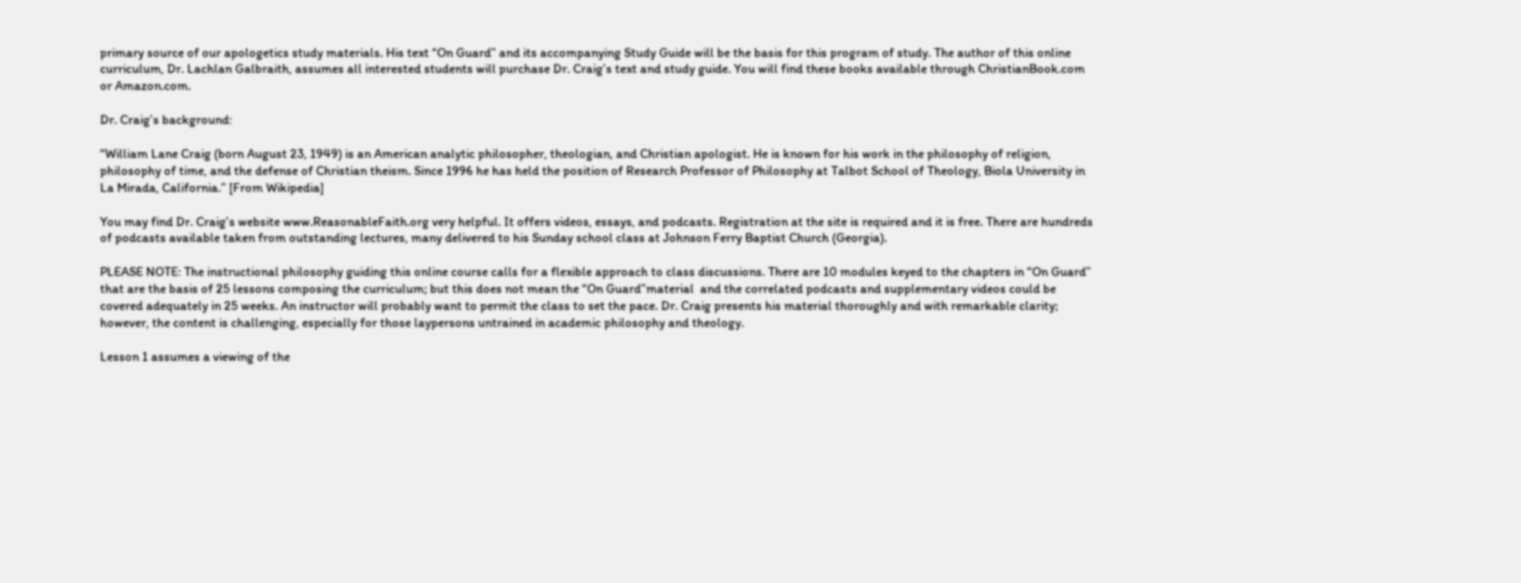primary source of our apologetics study materials. His text “On Guard” and its accompanying Study Guide will be the basis for this program of study. The author of this online curriculum, Dr. Lachlan Galbraith, assumes all interested students will purchase Dr. Craig’s text and study guide. You will find these books available through ChristianBook.com or Amazon.com.

Dr. Craig’s background:

“William Lane Craig (born August 23, 1949) is an American analytic philosopher, theologian, and Christian apologist. He is known for his work in the philosophy of religion, philosophy of time, and the defense of Christian theism. Since 1996 he has held the position of Research Professor of Philosophy at Talbot School of Theology, Biola University in La Mirada, California.” [From Wikipedia]

You may find Dr. Craig’s website www.ReasonableFaith.org very helpful. It offers videos, essays, and podcasts. Registration at the site is required and it is free. There are hundreds of podcasts available taken from outstanding lectures, many delivered to his Sunday school class at Johnson Ferry Baptist Church (Georgia).

PLEASE NOTE: The instructional philosophy guiding this online course calls for a flexible approach to class discussions. There are 10 modules keyed to the chapters in “On Guard” that are the basis of 25 lessons composing the curriculum; but this does not mean the “On Guard”material  and the correlated podcasts and supplementary videos could be covered adequately in 25 weeks. An instructor will probably want to permit the class to set the pace. Dr. Craig presents his material thoroughly and with remarkable clarity; however, the content is challenging, especially for those laypersons untrained in academic philosophy and theology.

Lesson 1 assumes a viewing of the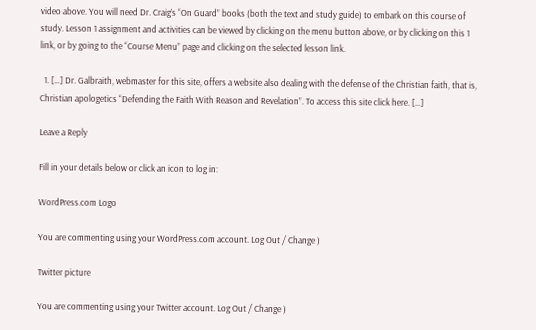video above. You will need Dr. Craig’s “On Guard” books (both the text and study guide) to embark on this course of study. Lesson 1 assignment and activities can be viewed by clicking on the menu button above, or by clicking on this 1 link, or by going to the “Course Menu” page and clicking on the selected lesson link.

  1. […] Dr. Galbraith, webmaster for this site, offers a website also dealing with the defense of the Christian faith, that is, Christian apologetics “Defending the Faith With Reason and Revelation”. To access this site click here. […]

Leave a Reply

Fill in your details below or click an icon to log in:

WordPress.com Logo

You are commenting using your WordPress.com account. Log Out / Change )

Twitter picture

You are commenting using your Twitter account. Log Out / Change )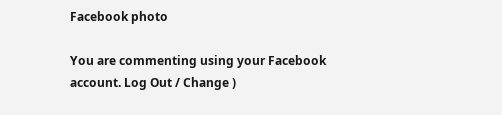Facebook photo

You are commenting using your Facebook account. Log Out / Change )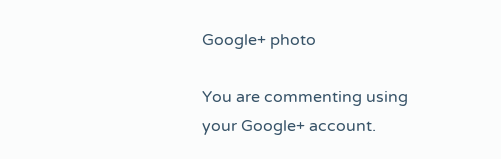Google+ photo

You are commenting using your Google+ account.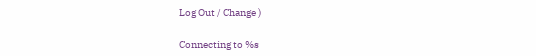Log Out / Change )

Connecting to %s